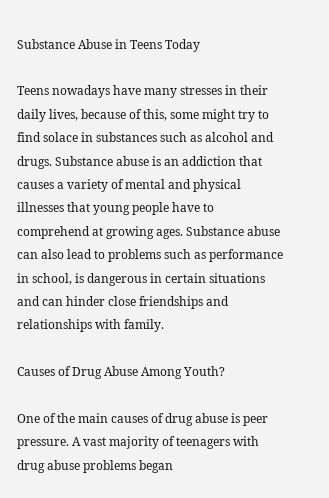Substance Abuse in Teens Today

Teens nowadays have many stresses in their daily lives, because of this, some might try to find solace in substances such as alcohol and drugs. Substance abuse is an addiction that causes a variety of mental and physical illnesses that young people have to comprehend at growing ages. Substance abuse can also lead to problems such as performance in school, is dangerous in certain situations and can hinder close friendships and relationships with family.

Causes of Drug Abuse Among Youth?

One of the main causes of drug abuse is peer pressure. A vast majority of teenagers with drug abuse problems began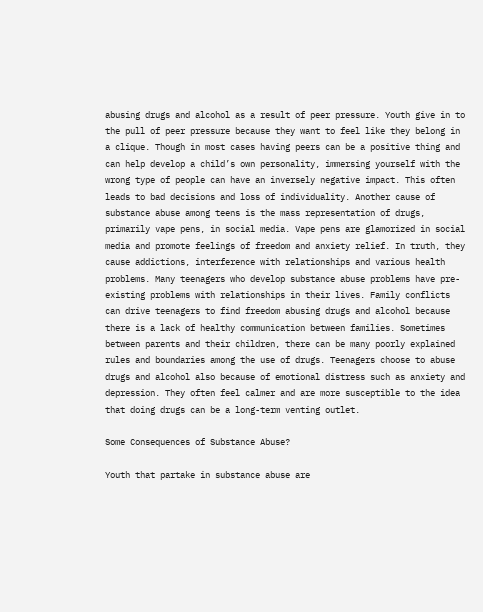abusing drugs and alcohol as a result of peer pressure. Youth give in to the pull of peer pressure because they want to feel like they belong in a clique. Though in most cases having peers can be a positive thing and can help develop a child’s own personality, immersing yourself with the wrong type of people can have an inversely negative impact. This often leads to bad decisions and loss of individuality. Another cause of substance abuse among teens is the mass representation of drugs, primarily vape pens, in social media. Vape pens are glamorized in social media and promote feelings of freedom and anxiety relief. In truth, they cause addictions, interference with relationships and various health problems. Many teenagers who develop substance abuse problems have pre-existing problems with relationships in their lives. Family conflicts can drive teenagers to find freedom abusing drugs and alcohol because there is a lack of healthy communication between families. Sometimes between parents and their children, there can be many poorly explained rules and boundaries among the use of drugs. Teenagers choose to abuse drugs and alcohol also because of emotional distress such as anxiety and depression. They often feel calmer and are more susceptible to the idea that doing drugs can be a long-term venting outlet.

Some Consequences of Substance Abuse?

Youth that partake in substance abuse are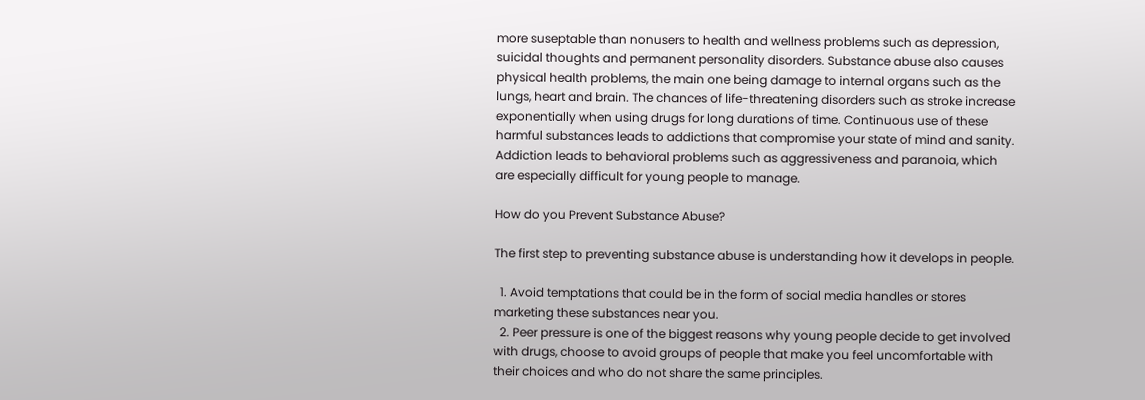more suseptable than nonusers to health and wellness problems such as depression, suicidal thoughts and permanent personality disorders. Substance abuse also causes physical health problems, the main one being damage to internal organs such as the lungs, heart and brain. The chances of life-threatening disorders such as stroke increase exponentially when using drugs for long durations of time. Continuous use of these harmful substances leads to addictions that compromise your state of mind and sanity. Addiction leads to behavioral problems such as aggressiveness and paranoia, which are especially difficult for young people to manage.

How do you Prevent Substance Abuse?

The first step to preventing substance abuse is understanding how it develops in people.

  1. Avoid temptations that could be in the form of social media handles or stores marketing these substances near you.
  2. Peer pressure is one of the biggest reasons why young people decide to get involved with drugs, choose to avoid groups of people that make you feel uncomfortable with their choices and who do not share the same principles.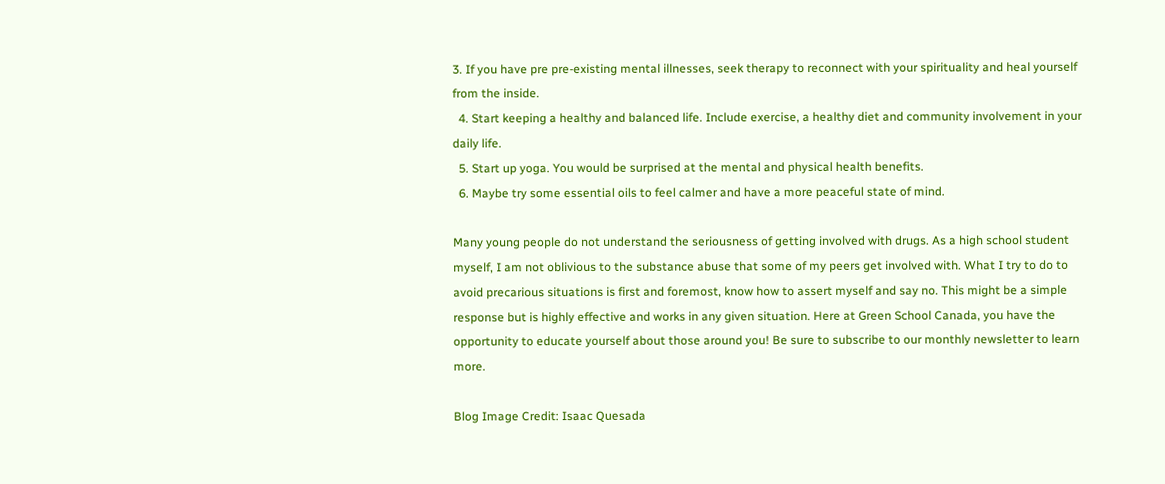3. If you have pre pre-existing mental illnesses, seek therapy to reconnect with your spirituality and heal yourself from the inside.
  4. Start keeping a healthy and balanced life. Include exercise, a healthy diet and community involvement in your daily life.
  5. Start up yoga. You would be surprised at the mental and physical health benefits.
  6. Maybe try some essential oils to feel calmer and have a more peaceful state of mind.

Many young people do not understand the seriousness of getting involved with drugs. As a high school student myself, I am not oblivious to the substance abuse that some of my peers get involved with. What I try to do to avoid precarious situations is first and foremost, know how to assert myself and say no. This might be a simple response but is highly effective and works in any given situation. Here at Green School Canada, you have the opportunity to educate yourself about those around you! Be sure to subscribe to our monthly newsletter to learn more.

Blog Image Credit: Isaac Quesada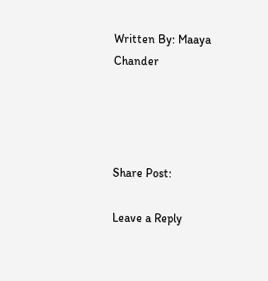Written By: Maaya Chander




Share Post:

Leave a Reply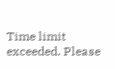Time limit exceeded. Please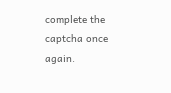complete the captcha once again.